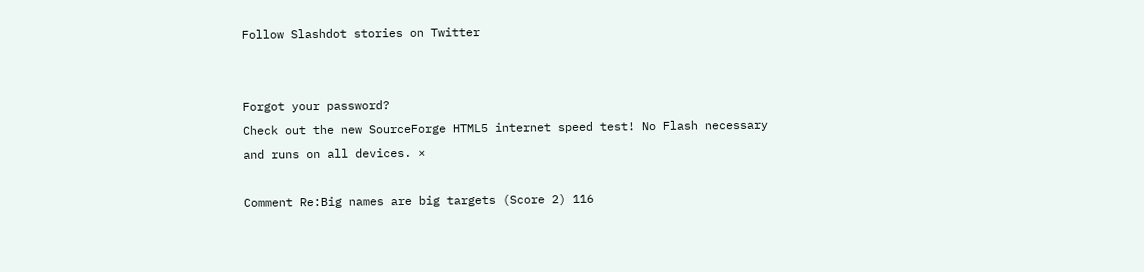Follow Slashdot stories on Twitter


Forgot your password?
Check out the new SourceForge HTML5 internet speed test! No Flash necessary and runs on all devices. ×

Comment Re:Big names are big targets (Score 2) 116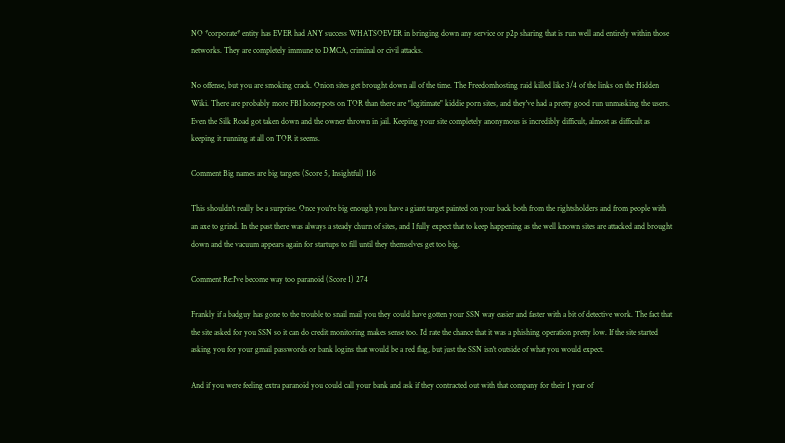NO *corporate* entity has EVER had ANY success WHATSOEVER in bringing down any service or p2p sharing that is run well and entirely within those networks. They are completely immune to DMCA, criminal or civil attacks.

No offense, but you are smoking crack. Onion sites get brought down all of the time. The Freedomhosting raid killed like 3/4 of the links on the Hidden Wiki. There are probably more FBI honeypots on TOR than there are "legitimate" kiddie porn sites, and they've had a pretty good run unmasking the users. Even the Silk Road got taken down and the owner thrown in jail. Keeping your site completely anonymous is incredibly difficult, almost as difficult as keeping it running at all on TOR it seems.

Comment Big names are big targets (Score 5, Insightful) 116

This shouldn't really be a surprise. Once you're big enough you have a giant target painted on your back both from the rightsholders and from people with an axe to grind. In the past there was always a steady churn of sites, and I fully expect that to keep happening as the well known sites are attacked and brought down and the vacuum appears again for startups to fill until they themselves get too big.

Comment Re:I've become way too paranoid (Score 1) 274

Frankly if a badguy has gone to the trouble to snail mail you they could have gotten your SSN way easier and faster with a bit of detective work. The fact that the site asked for you SSN so it can do credit monitoring makes sense too. I'd rate the chance that it was a phishing operation pretty low. If the site started asking you for your gmail passwords or bank logins that would be a red flag, but just the SSN isn't outside of what you would expect.

And if you were feeling extra paranoid you could call your bank and ask if they contracted out with that company for their 1 year of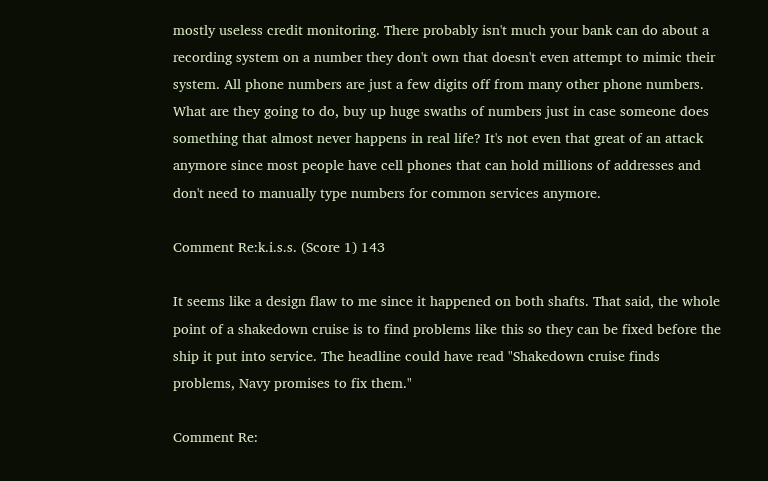mostly useless credit monitoring. There probably isn't much your bank can do about a recording system on a number they don't own that doesn't even attempt to mimic their system. All phone numbers are just a few digits off from many other phone numbers. What are they going to do, buy up huge swaths of numbers just in case someone does something that almost never happens in real life? It's not even that great of an attack anymore since most people have cell phones that can hold millions of addresses and don't need to manually type numbers for common services anymore.

Comment Re:k.i.s.s. (Score 1) 143

It seems like a design flaw to me since it happened on both shafts. That said, the whole point of a shakedown cruise is to find problems like this so they can be fixed before the ship it put into service. The headline could have read "Shakedown cruise finds problems, Navy promises to fix them."

Comment Re: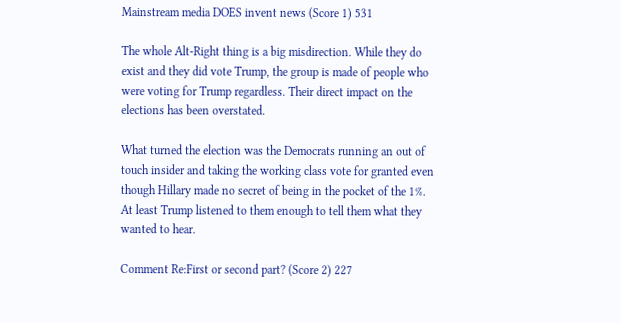Mainstream media DOES invent news (Score 1) 531

The whole Alt-Right thing is a big misdirection. While they do exist and they did vote Trump, the group is made of people who were voting for Trump regardless. Their direct impact on the elections has been overstated.

What turned the election was the Democrats running an out of touch insider and taking the working class vote for granted even though Hillary made no secret of being in the pocket of the 1%. At least Trump listened to them enough to tell them what they wanted to hear.

Comment Re:First or second part? (Score 2) 227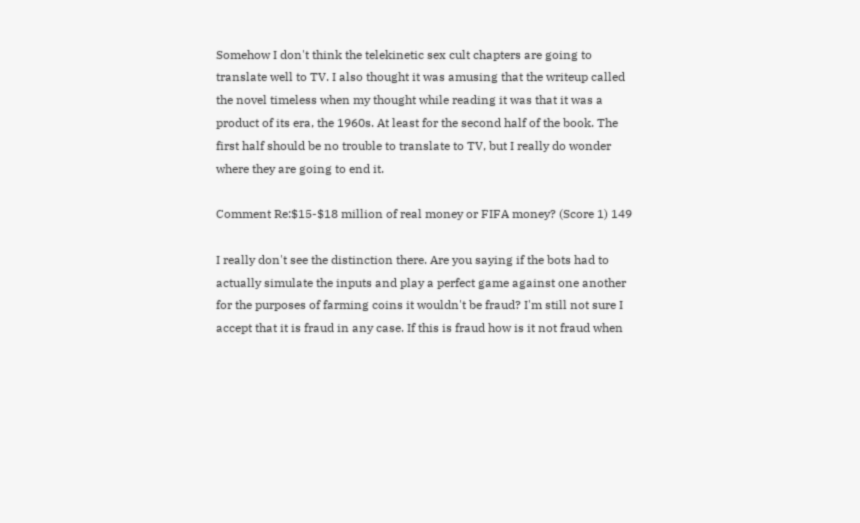Somehow I don't think the telekinetic sex cult chapters are going to translate well to TV. I also thought it was amusing that the writeup called the novel timeless when my thought while reading it was that it was a product of its era, the 1960s. At least for the second half of the book. The first half should be no trouble to translate to TV, but I really do wonder where they are going to end it.

Comment Re:$15-$18 million of real money or FIFA money? (Score 1) 149

I really don't see the distinction there. Are you saying if the bots had to actually simulate the inputs and play a perfect game against one another for the purposes of farming coins it wouldn't be fraud? I'm still not sure I accept that it is fraud in any case. If this is fraud how is it not fraud when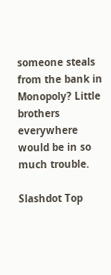someone steals from the bank in Monopoly? Little brothers everywhere would be in so much trouble.

Slashdot Top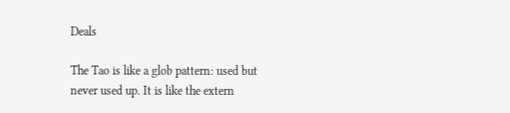Deals

The Tao is like a glob pattern: used but never used up. It is like the extern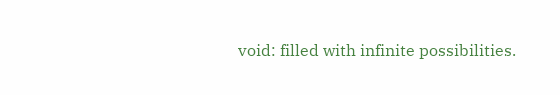void: filled with infinite possibilities.